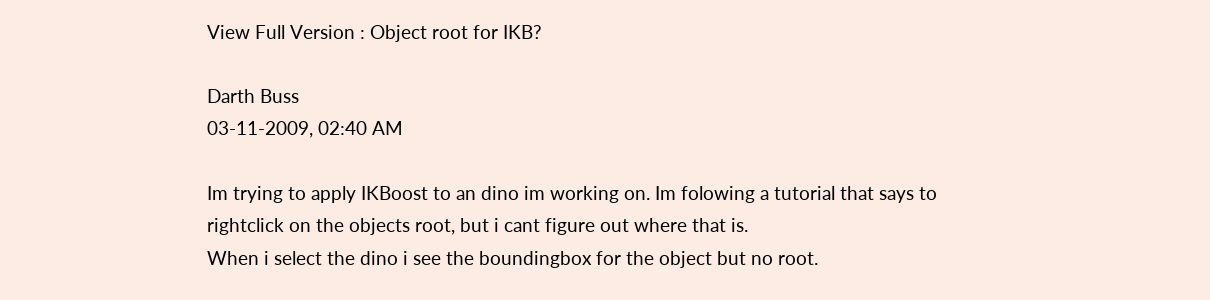View Full Version : Object root for IKB?

Darth Buss
03-11-2009, 02:40 AM

Im trying to apply IKBoost to an dino im working on. Im folowing a tutorial that says to rightclick on the objects root, but i cant figure out where that is.
When i select the dino i see the boundingbox for the object but no root.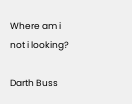Where am i not i looking?

Darth Buss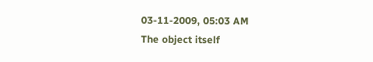03-11-2009, 05:03 AM
The object itself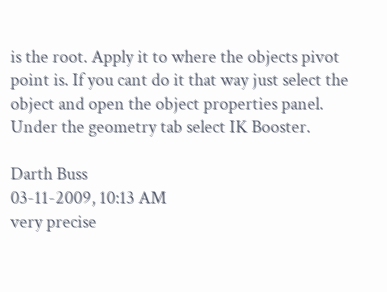is the root. Apply it to where the objects pivot point is. If you cant do it that way just select the object and open the object properties panel. Under the geometry tab select IK Booster.

Darth Buss
03-11-2009, 10:13 AM
very precise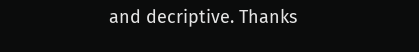and decriptive. Thanks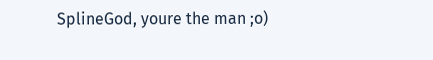SplineGod, youre the man ;o)